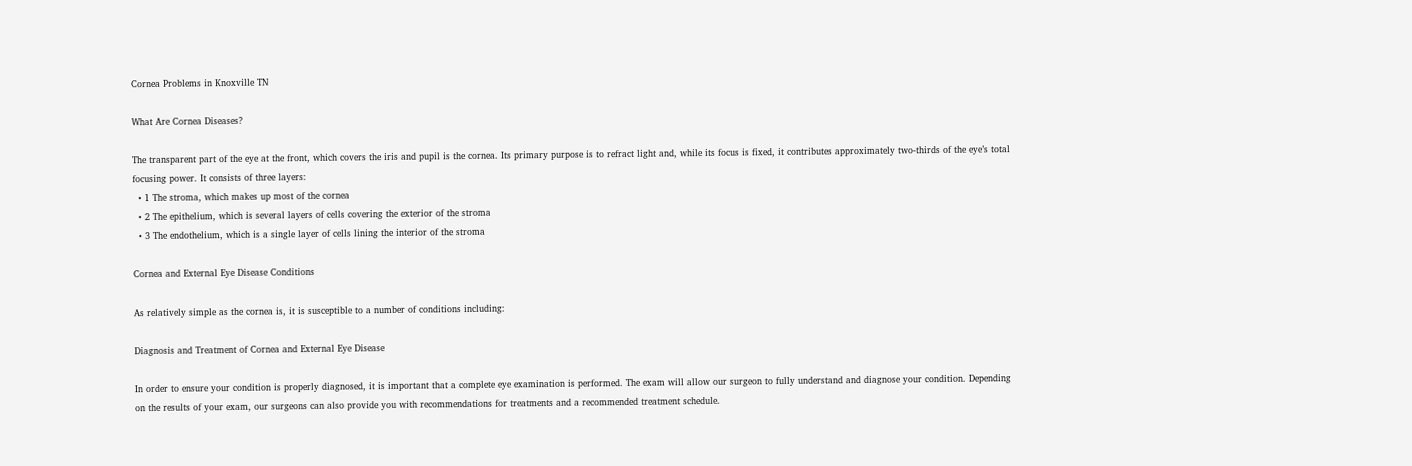Cornea Problems in Knoxville TN

What Are Cornea Diseases?

The transparent part of the eye at the front, which covers the iris and pupil is the cornea. Its primary purpose is to refract light and, while its focus is fixed, it contributes approximately two-thirds of the eye’s total focusing power. It consists of three layers:
  • 1 The stroma, which makes up most of the cornea
  • 2 The epithelium, which is several layers of cells covering the exterior of the stroma
  • 3 The endothelium, which is a single layer of cells lining the interior of the stroma

Cornea and External Eye Disease Conditions

As relatively simple as the cornea is, it is susceptible to a number of conditions including:

Diagnosis and Treatment of Cornea and External Eye Disease

In order to ensure your condition is properly diagnosed, it is important that a complete eye examination is performed. The exam will allow our surgeon to fully understand and diagnose your condition. Depending on the results of your exam, our surgeons can also provide you with recommendations for treatments and a recommended treatment schedule.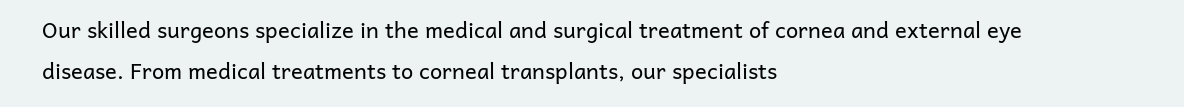Our skilled surgeons specialize in the medical and surgical treatment of cornea and external eye disease. From medical treatments to corneal transplants, our specialists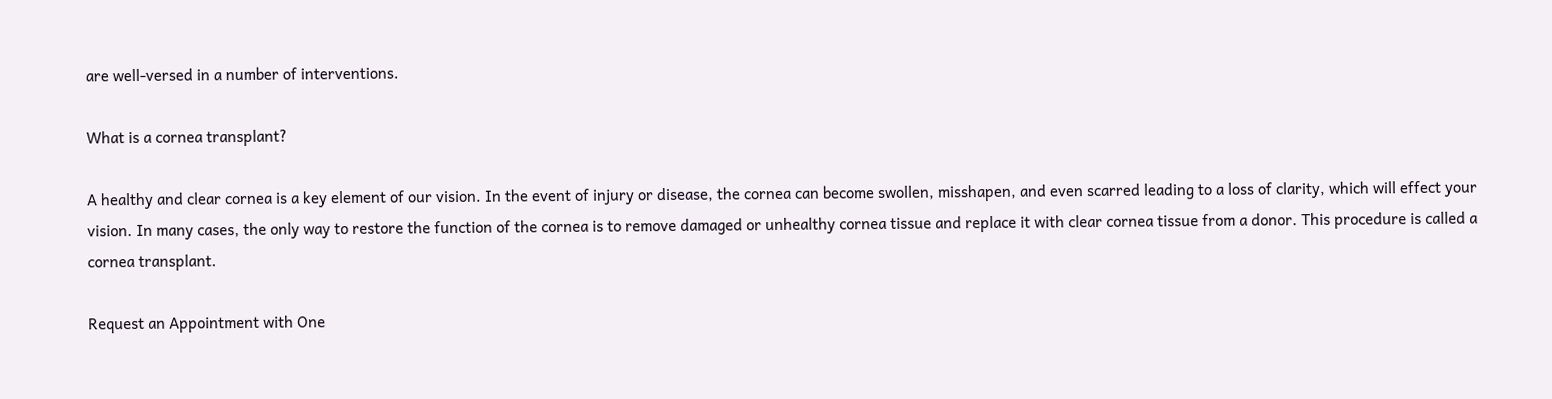are well-versed in a number of interventions.

What is a cornea transplant?

A healthy and clear cornea is a key element of our vision. In the event of injury or disease, the cornea can become swollen, misshapen, and even scarred leading to a loss of clarity, which will effect your vision. In many cases, the only way to restore the function of the cornea is to remove damaged or unhealthy cornea tissue and replace it with clear cornea tissue from a donor. This procedure is called a cornea transplant.

Request an Appointment with One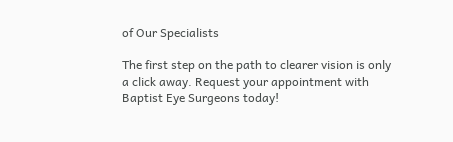of Our Specialists

The first step on the path to clearer vision is only a click away. Request your appointment with Baptist Eye Surgeons today!